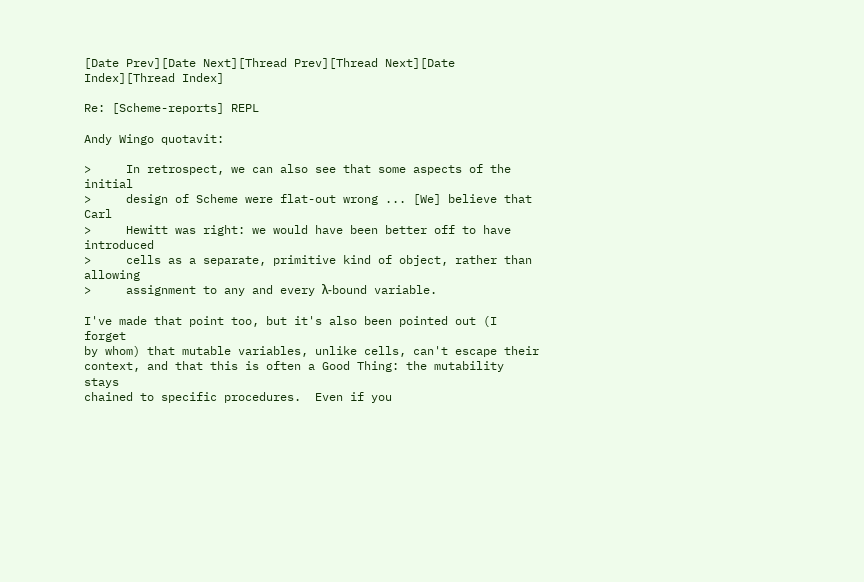[Date Prev][Date Next][Thread Prev][Thread Next][Date Index][Thread Index]

Re: [Scheme-reports] REPL

Andy Wingo quotavit:

>     In retrospect, we can also see that some aspects of the initial
>     design of Scheme were flat-out wrong ... [We] believe that Carl
>     Hewitt was right: we would have been better off to have introduced
>     cells as a separate, primitive kind of object, rather than allowing
>     assignment to any and every λ-bound variable.

I've made that point too, but it's also been pointed out (I forget
by whom) that mutable variables, unlike cells, can't escape their
context, and that this is often a Good Thing: the mutability stays
chained to specific procedures.  Even if you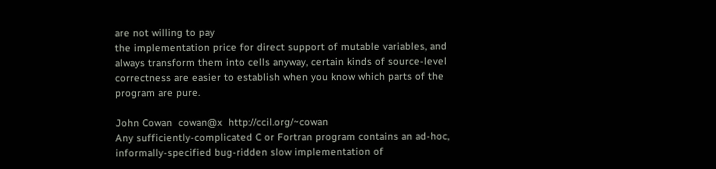are not willing to pay
the implementation price for direct support of mutable variables, and
always transform them into cells anyway, certain kinds of source-level
correctness are easier to establish when you know which parts of the
program are pure.

John Cowan  cowan@x  http://ccil.org/~cowan
Any sufficiently-complicated C or Fortran program contains an ad-hoc,
informally-specified bug-ridden slow implementation of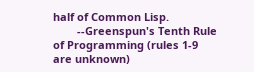half of Common Lisp.
        --Greenspun's Tenth Rule of Programming (rules 1-9 are unknown)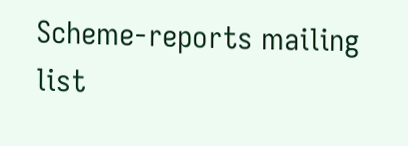Scheme-reports mailing list